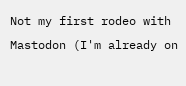Not my first rodeo with Mastodon (I'm already on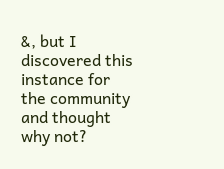&, but I discovered this instance for the community and thought why not?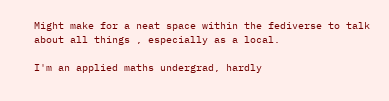Might make for a neat space within the fediverse to talk about all things , especially as a local.

I'm an applied maths undergrad, hardly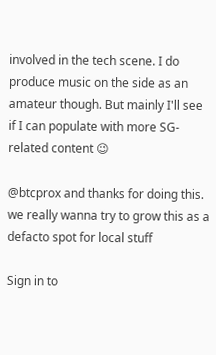involved in the tech scene. I do produce music on the side as an amateur though. But mainly I'll see if I can populate with more SG-related content 😉

@btcprox and thanks for doing this. we really wanna try to grow this as a defacto spot for local stuff

Sign in to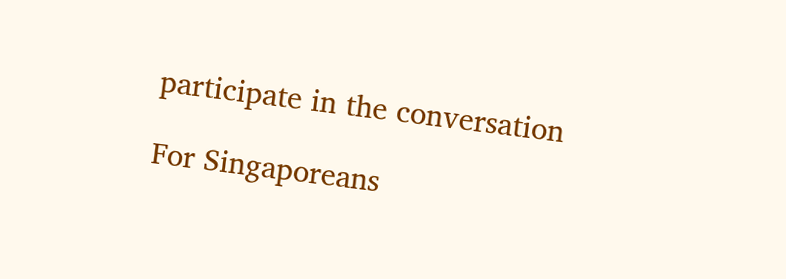participate in the conversation

For Singaporeans